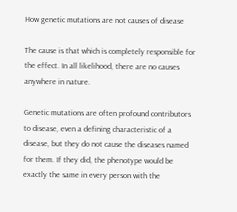How genetic mutations are not causes of disease

The cause is that which is completely responsible for the effect. In all likelihood, there are no causes anywhere in nature.

Genetic mutations are often profound contributors to disease, even a defining characteristic of a disease, but they do not cause the diseases named for them. If they did, the phenotype would be exactly the same in every person with the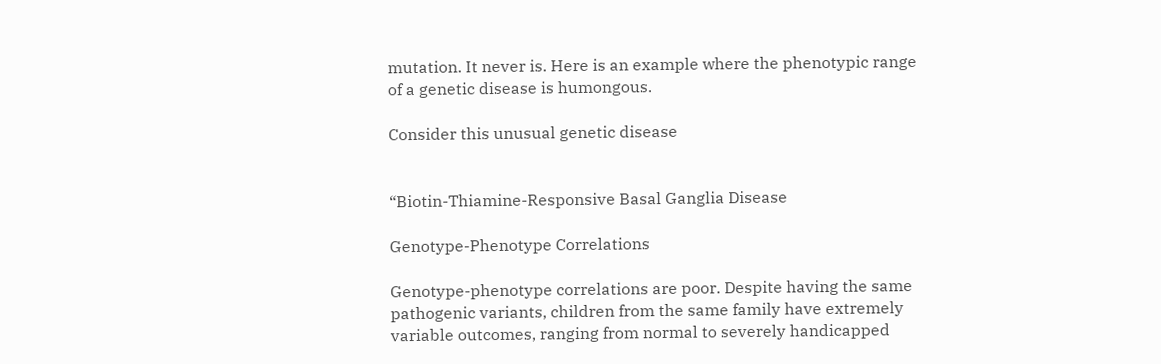mutation. It never is. Here is an example where the phenotypic range of a genetic disease is humongous.

Consider this unusual genetic disease


“Biotin-Thiamine-Responsive Basal Ganglia Disease

Genotype-Phenotype Correlations

Genotype-phenotype correlations are poor. Despite having the same pathogenic variants, children from the same family have extremely variable outcomes, ranging from normal to severely handicapped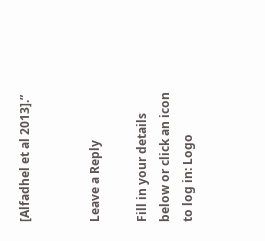[Alfadhel et al 2013].”


Leave a Reply

Fill in your details below or click an icon to log in: Logo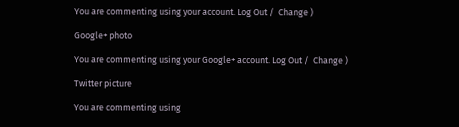You are commenting using your account. Log Out /  Change )

Google+ photo

You are commenting using your Google+ account. Log Out /  Change )

Twitter picture

You are commenting using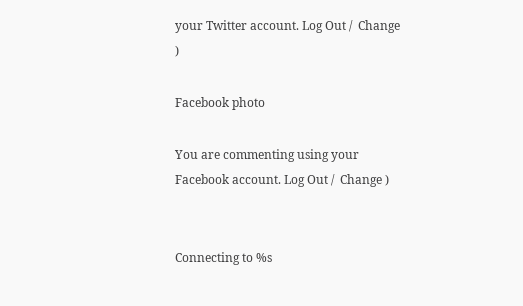your Twitter account. Log Out /  Change )

Facebook photo

You are commenting using your Facebook account. Log Out /  Change )


Connecting to %s